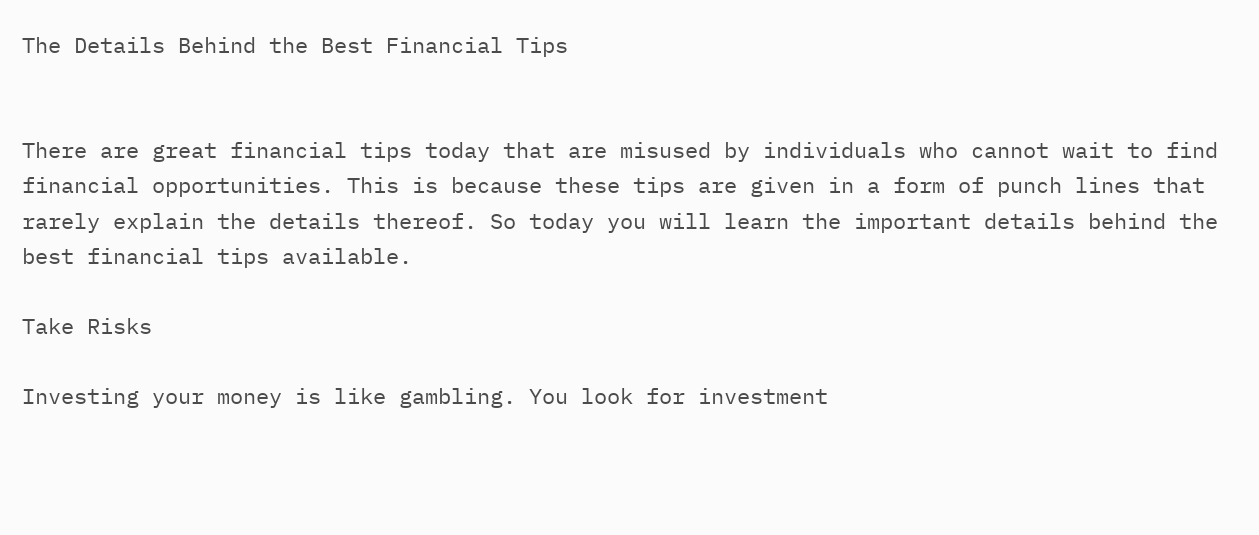The Details Behind the Best Financial Tips


There are great financial tips today that are misused by individuals who cannot wait to find financial opportunities. This is because these tips are given in a form of punch lines that rarely explain the details thereof. So today you will learn the important details behind the best financial tips available.

Take Risks

Investing your money is like gambling. You look for investment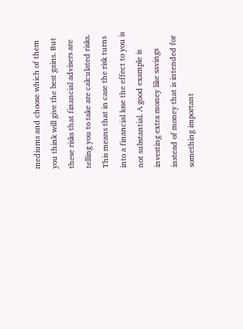mediums and choose which of them you think will give the best gains. But these risks that financial advisers are telling you to take are calculated risks. This means that in case the risk turns into a financial lose the effect to you is not substantial. A good example is investing extra money like savings instead of money that is intended for something important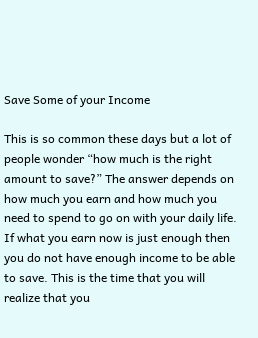Save Some of your Income

This is so common these days but a lot of people wonder “how much is the right amount to save?” The answer depends on how much you earn and how much you need to spend to go on with your daily life. If what you earn now is just enough then you do not have enough income to be able to save. This is the time that you will realize that you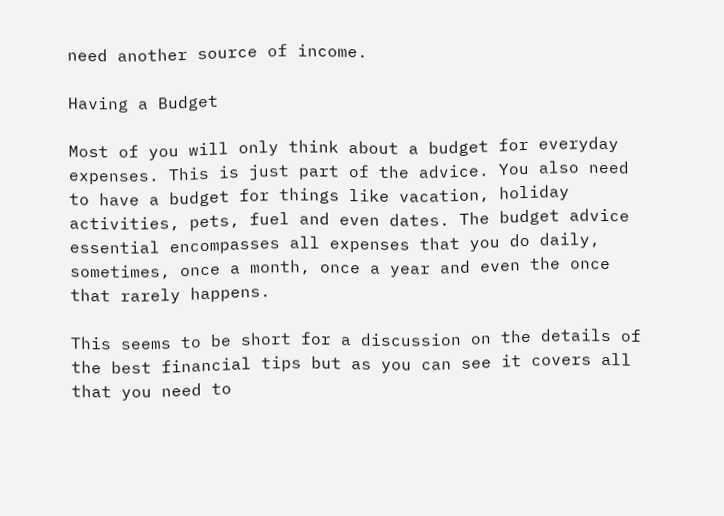need another source of income.

Having a Budget

Most of you will only think about a budget for everyday expenses. This is just part of the advice. You also need to have a budget for things like vacation, holiday activities, pets, fuel and even dates. The budget advice essential encompasses all expenses that you do daily, sometimes, once a month, once a year and even the once that rarely happens.

This seems to be short for a discussion on the details of the best financial tips but as you can see it covers all that you need to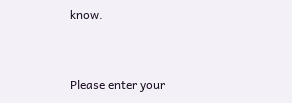know.


Please enter your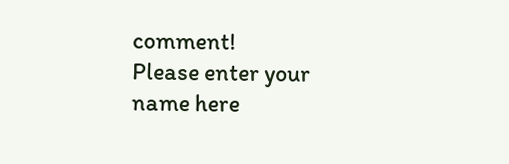comment!
Please enter your name here